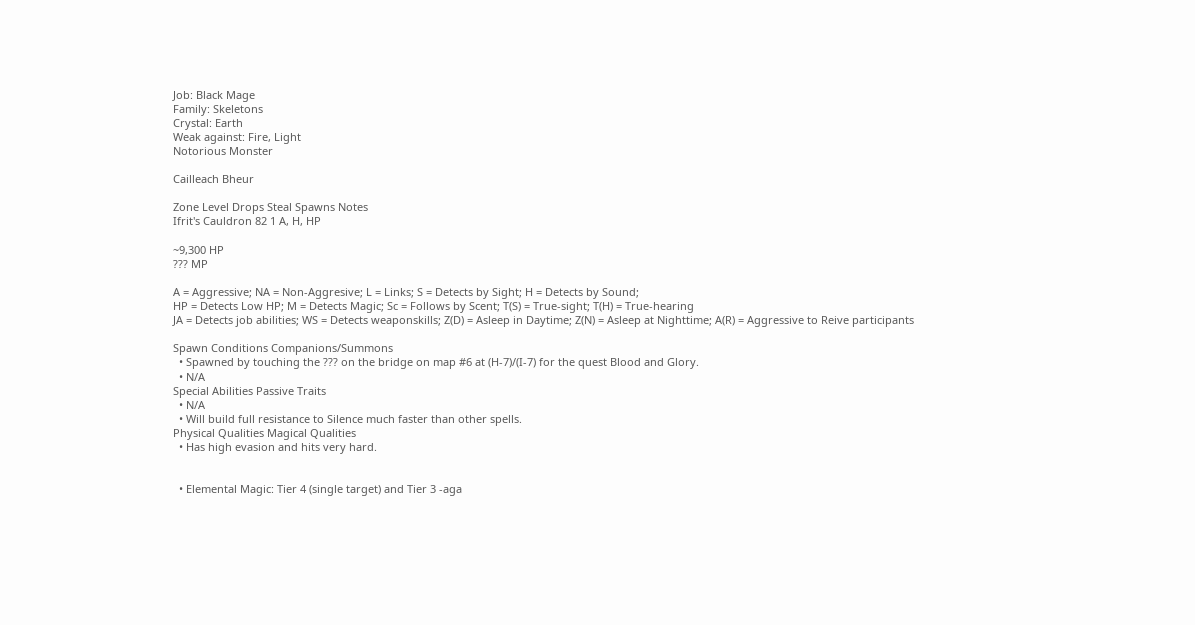Job: Black Mage
Family: Skeletons
Crystal: Earth
Weak against: Fire, Light
Notorious Monster

Cailleach Bheur

Zone Level Drops Steal Spawns Notes
Ifrit's Cauldron 82 1 A, H, HP

~9,300 HP
??? MP

A = Aggressive; NA = Non-Aggresive; L = Links; S = Detects by Sight; H = Detects by Sound;
HP = Detects Low HP; M = Detects Magic; Sc = Follows by Scent; T(S) = True-sight; T(H) = True-hearing
JA = Detects job abilities; WS = Detects weaponskills; Z(D) = Asleep in Daytime; Z(N) = Asleep at Nighttime; A(R) = Aggressive to Reive participants

Spawn Conditions Companions/Summons
  • Spawned by touching the ??? on the bridge on map #6 at (H-7)/(I-7) for the quest Blood and Glory.
  • N/A
Special Abilities Passive Traits
  • N/A
  • Will build full resistance to Silence much faster than other spells.
Physical Qualities Magical Qualities
  • Has high evasion and hits very hard.


  • Elemental Magic: Tier 4 (single target) and Tier 3 -aga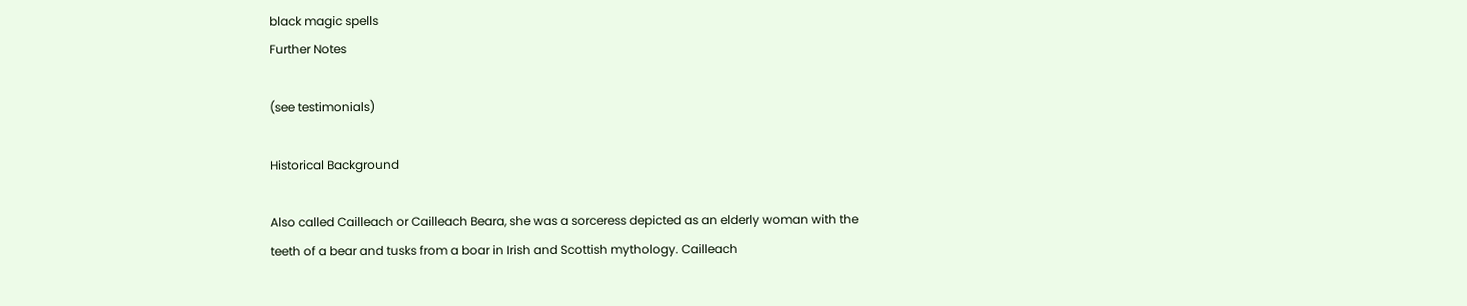black magic spells
Further Notes

(see testimonials)

Historical Background

Also called Cailleach or Cailleach Beara, she was a sorceress depicted as an elderly woman with the teeth of a bear and tusks from a boar in Irish and Scottish mythology. Cailleach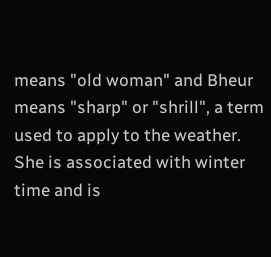means "old woman" and Bheur means "sharp" or "shrill", a term used to apply to the weather. She is associated with winter time and is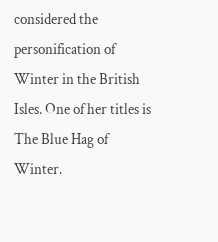considered the personification of Winter in the British Isles. One of her titles is The Blue Hag of Winter.